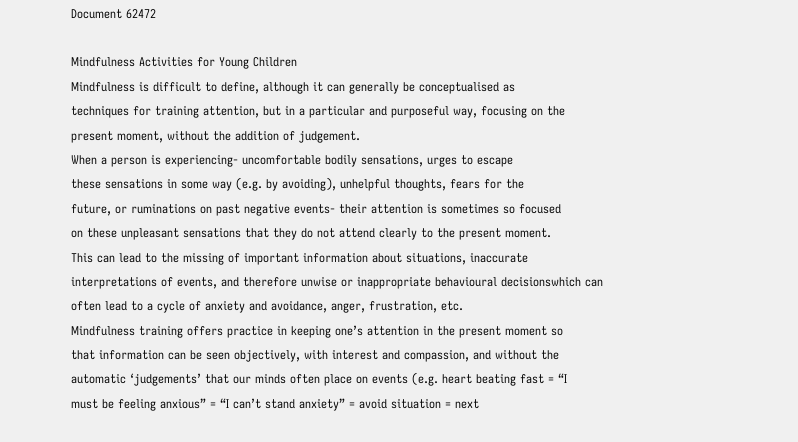Document 62472

Mindfulness Activities for Young Children
Mindfulness is difficult to define, although it can generally be conceptualised as
techniques for training attention, but in a particular and purposeful way, focusing on the
present moment, without the addition of judgement.
When a person is experiencing- uncomfortable bodily sensations, urges to escape
these sensations in some way (e.g. by avoiding), unhelpful thoughts, fears for the
future, or ruminations on past negative events- their attention is sometimes so focused
on these unpleasant sensations that they do not attend clearly to the present moment.
This can lead to the missing of important information about situations, inaccurate
interpretations of events, and therefore unwise or inappropriate behavioural decisionswhich can often lead to a cycle of anxiety and avoidance, anger, frustration, etc.
Mindfulness training offers practice in keeping one’s attention in the present moment so
that information can be seen objectively, with interest and compassion, and without the
automatic ‘judgements’ that our minds often place on events (e.g. heart beating fast = “I
must be feeling anxious” = “I can’t stand anxiety” = avoid situation = next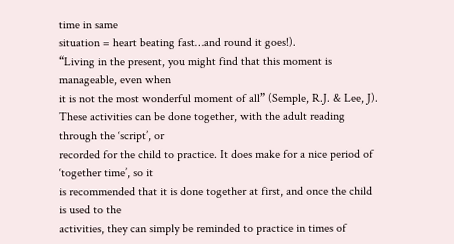time in same
situation = heart beating fast…and round it goes!).
“Living in the present, you might find that this moment is manageable, even when
it is not the most wonderful moment of all” (Semple, R.J. & Lee, J).
These activities can be done together, with the adult reading through the ‘script’, or
recorded for the child to practice. It does make for a nice period of ‘together time’, so it
is recommended that it is done together at first, and once the child is used to the
activities, they can simply be reminded to practice in times of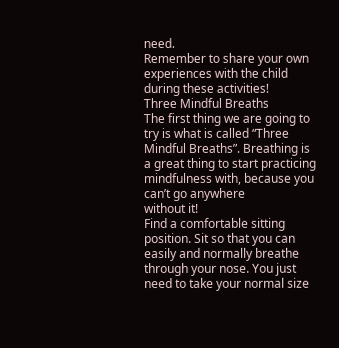need.
Remember to share your own experiences with the child during these activities!
Three Mindful Breaths
The first thing we are going to try is what is called “Three Mindful Breaths”. Breathing is
a great thing to start practicing mindfulness with, because you can’t go anywhere
without it!
Find a comfortable sitting position. Sit so that you can easily and normally breathe
through your nose. You just need to take your normal size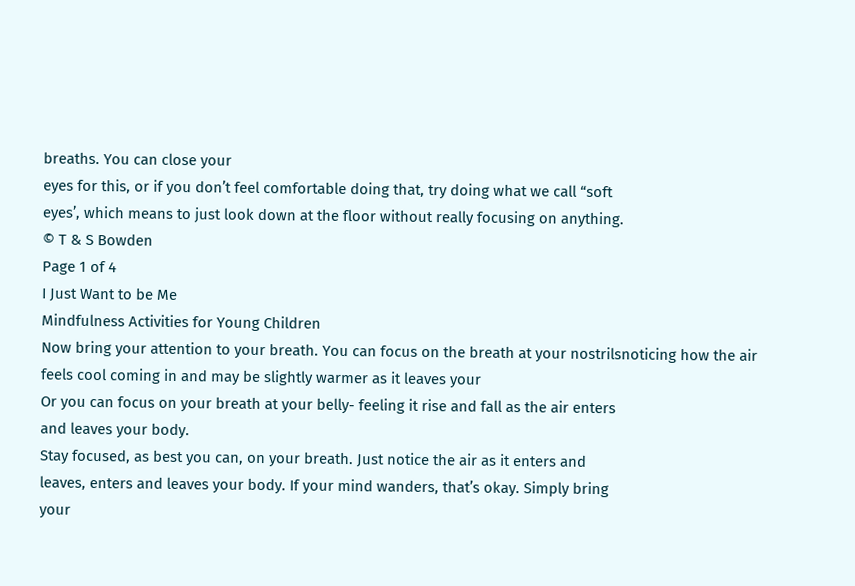breaths. You can close your
eyes for this, or if you don’t feel comfortable doing that, try doing what we call “soft
eyes’, which means to just look down at the floor without really focusing on anything.
© T & S Bowden
Page 1 of 4
I Just Want to be Me
Mindfulness Activities for Young Children
Now bring your attention to your breath. You can focus on the breath at your nostrilsnoticing how the air feels cool coming in and may be slightly warmer as it leaves your
Or you can focus on your breath at your belly- feeling it rise and fall as the air enters
and leaves your body.
Stay focused, as best you can, on your breath. Just notice the air as it enters and
leaves, enters and leaves your body. If your mind wanders, that’s okay. Simply bring
your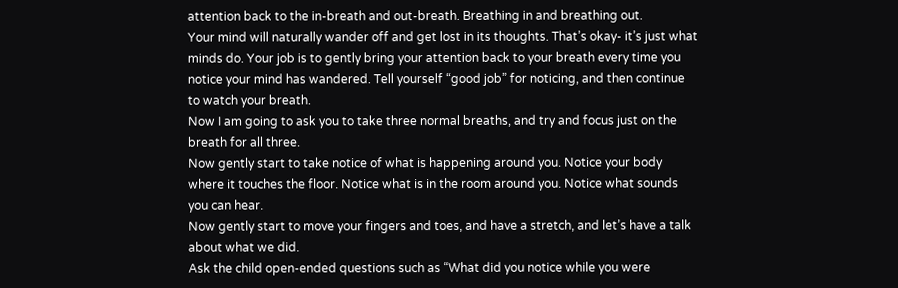attention back to the in-breath and out-breath. Breathing in and breathing out.
Your mind will naturally wander off and get lost in its thoughts. That’s okay- it’s just what
minds do. Your job is to gently bring your attention back to your breath every time you
notice your mind has wandered. Tell yourself “good job” for noticing, and then continue
to watch your breath.
Now I am going to ask you to take three normal breaths, and try and focus just on the
breath for all three.
Now gently start to take notice of what is happening around you. Notice your body
where it touches the floor. Notice what is in the room around you. Notice what sounds
you can hear.
Now gently start to move your fingers and toes, and have a stretch, and let’s have a talk
about what we did.
Ask the child open-ended questions such as “What did you notice while you were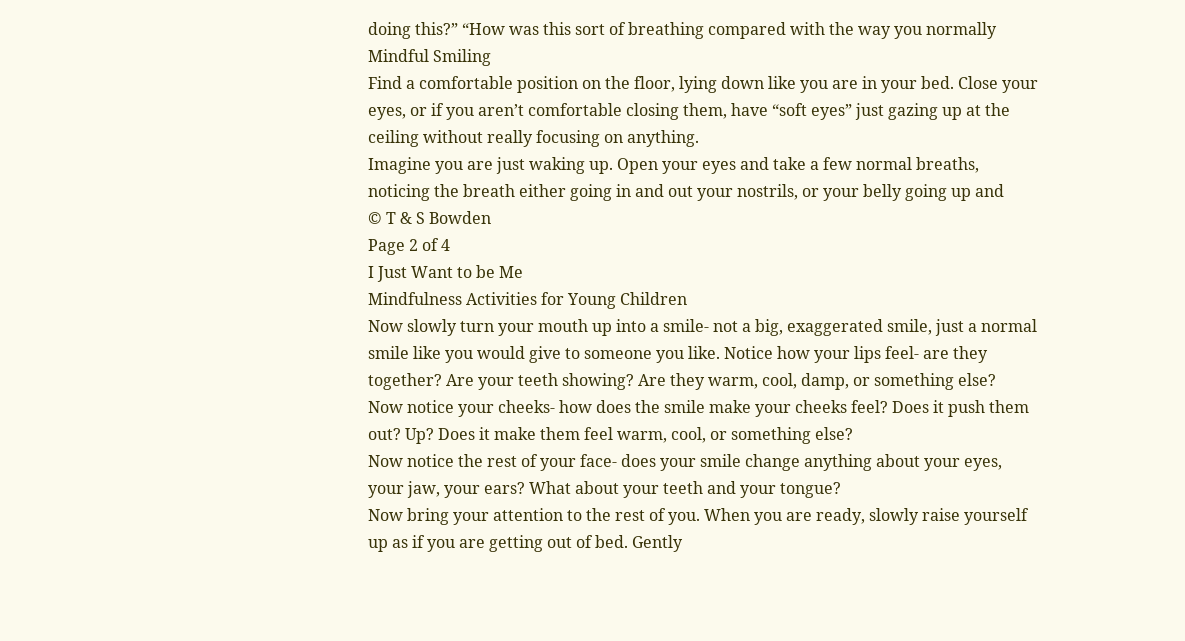doing this?” “How was this sort of breathing compared with the way you normally
Mindful Smiling
Find a comfortable position on the floor, lying down like you are in your bed. Close your
eyes, or if you aren’t comfortable closing them, have “soft eyes” just gazing up at the
ceiling without really focusing on anything.
Imagine you are just waking up. Open your eyes and take a few normal breaths,
noticing the breath either going in and out your nostrils, or your belly going up and
© T & S Bowden
Page 2 of 4
I Just Want to be Me
Mindfulness Activities for Young Children
Now slowly turn your mouth up into a smile- not a big, exaggerated smile, just a normal
smile like you would give to someone you like. Notice how your lips feel- are they
together? Are your teeth showing? Are they warm, cool, damp, or something else?
Now notice your cheeks- how does the smile make your cheeks feel? Does it push them
out? Up? Does it make them feel warm, cool, or something else?
Now notice the rest of your face- does your smile change anything about your eyes,
your jaw, your ears? What about your teeth and your tongue?
Now bring your attention to the rest of you. When you are ready, slowly raise yourself
up as if you are getting out of bed. Gently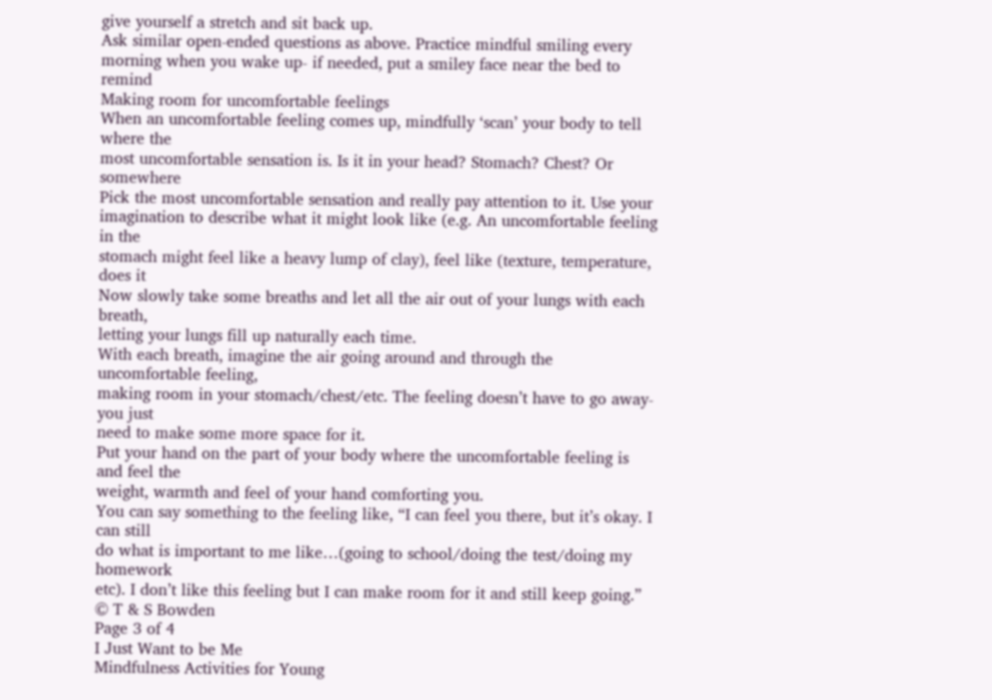give yourself a stretch and sit back up.
Ask similar open-ended questions as above. Practice mindful smiling every
morning when you wake up- if needed, put a smiley face near the bed to remind
Making room for uncomfortable feelings
When an uncomfortable feeling comes up, mindfully ‘scan’ your body to tell where the
most uncomfortable sensation is. Is it in your head? Stomach? Chest? Or somewhere
Pick the most uncomfortable sensation and really pay attention to it. Use your
imagination to describe what it might look like (e.g. An uncomfortable feeling in the
stomach might feel like a heavy lump of clay), feel like (texture, temperature, does it
Now slowly take some breaths and let all the air out of your lungs with each breath,
letting your lungs fill up naturally each time.
With each breath, imagine the air going around and through the uncomfortable feeling,
making room in your stomach/chest/etc. The feeling doesn’t have to go away- you just
need to make some more space for it.
Put your hand on the part of your body where the uncomfortable feeling is and feel the
weight, warmth and feel of your hand comforting you.
You can say something to the feeling like, “I can feel you there, but it’s okay. I can still
do what is important to me like…(going to school/doing the test/doing my homework
etc). I don’t like this feeling but I can make room for it and still keep going.”
© T & S Bowden
Page 3 of 4
I Just Want to be Me
Mindfulness Activities for Young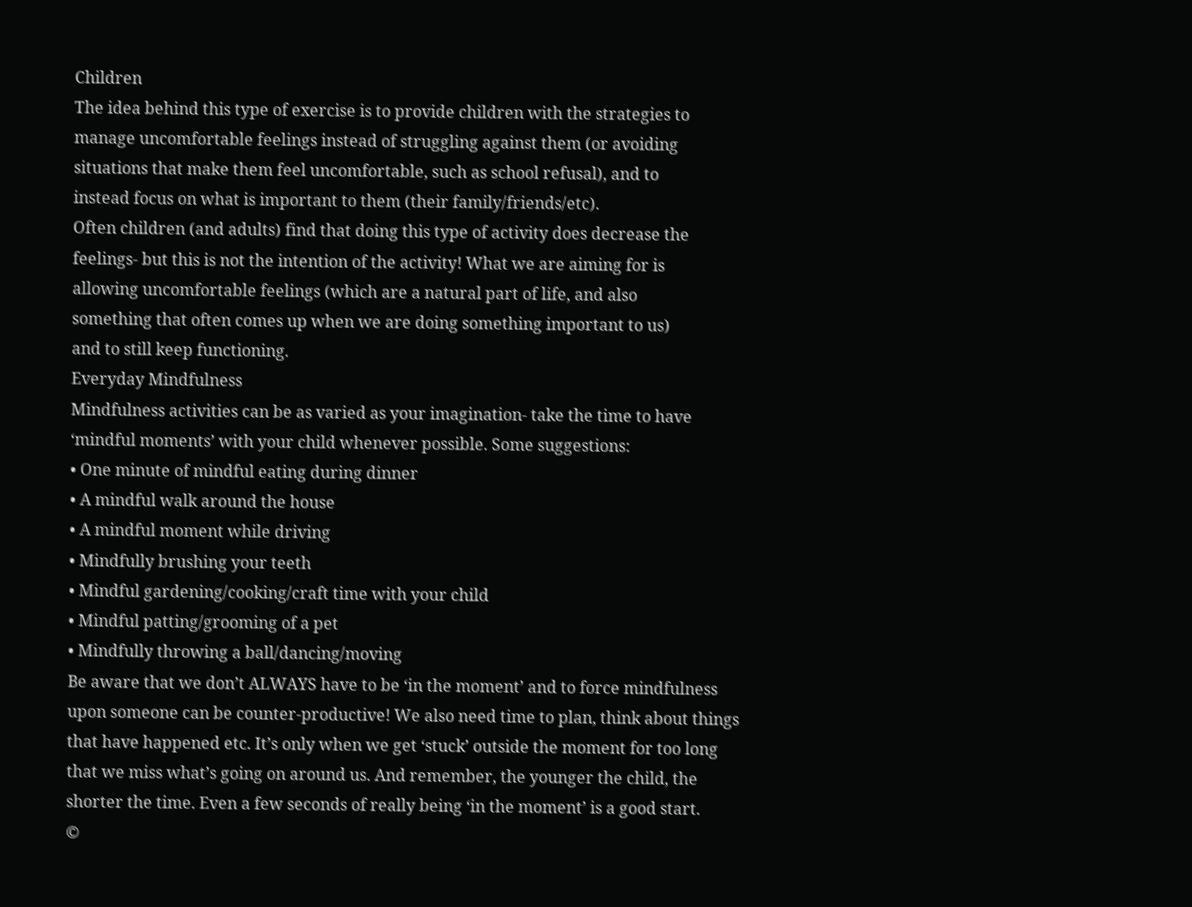Children
The idea behind this type of exercise is to provide children with the strategies to
manage uncomfortable feelings instead of struggling against them (or avoiding
situations that make them feel uncomfortable, such as school refusal), and to
instead focus on what is important to them (their family/friends/etc).
Often children (and adults) find that doing this type of activity does decrease the
feelings- but this is not the intention of the activity! What we are aiming for is
allowing uncomfortable feelings (which are a natural part of life, and also
something that often comes up when we are doing something important to us)
and to still keep functioning.
Everyday Mindfulness
Mindfulness activities can be as varied as your imagination- take the time to have
‘mindful moments’ with your child whenever possible. Some suggestions:
• One minute of mindful eating during dinner
• A mindful walk around the house
• A mindful moment while driving
• Mindfully brushing your teeth
• Mindful gardening/cooking/craft time with your child
• Mindful patting/grooming of a pet
• Mindfully throwing a ball/dancing/moving
Be aware that we don’t ALWAYS have to be ‘in the moment’ and to force mindfulness
upon someone can be counter-productive! We also need time to plan, think about things
that have happened etc. It’s only when we get ‘stuck’ outside the moment for too long
that we miss what’s going on around us. And remember, the younger the child, the
shorter the time. Even a few seconds of really being ‘in the moment’ is a good start.
©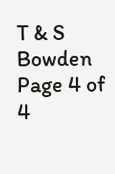T & S Bowden
Page 4 of 4